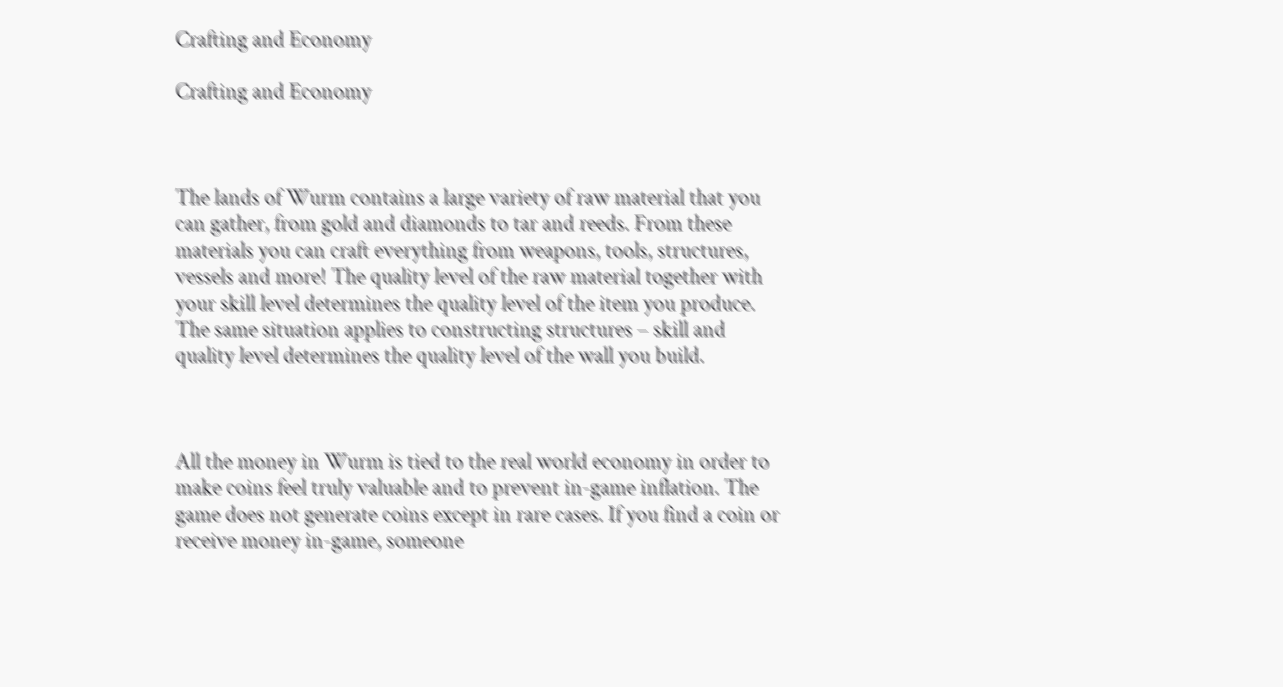Crafting and Economy

Crafting and Economy



The lands of Wurm contains a large variety of raw material that you can gather, from gold and diamonds to tar and reeds. From these materials you can craft everything from weapons, tools, structures, vessels and more! The quality level of the raw material together with your skill level determines the quality level of the item you produce. The same situation applies to constructing structures – skill and quality level determines the quality level of the wall you build.



All the money in Wurm is tied to the real world economy in order to make coins feel truly valuable and to prevent in-game inflation. The game does not generate coins except in rare cases. If you find a coin or receive money in-game, someone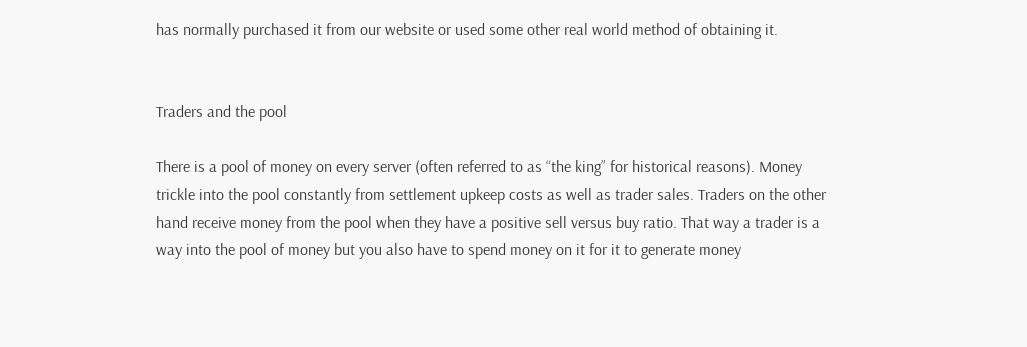has normally purchased it from our website or used some other real world method of obtaining it.


Traders and the pool

There is a pool of money on every server (often referred to as “the king” for historical reasons). Money trickle into the pool constantly from settlement upkeep costs as well as trader sales. Traders on the other hand receive money from the pool when they have a positive sell versus buy ratio. That way a trader is a way into the pool of money but you also have to spend money on it for it to generate money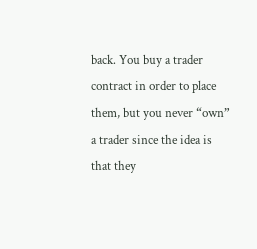back. You buy a trader contract in order to place them, but you never “own” a trader since the idea is that they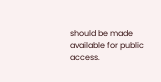should be made available for public access.